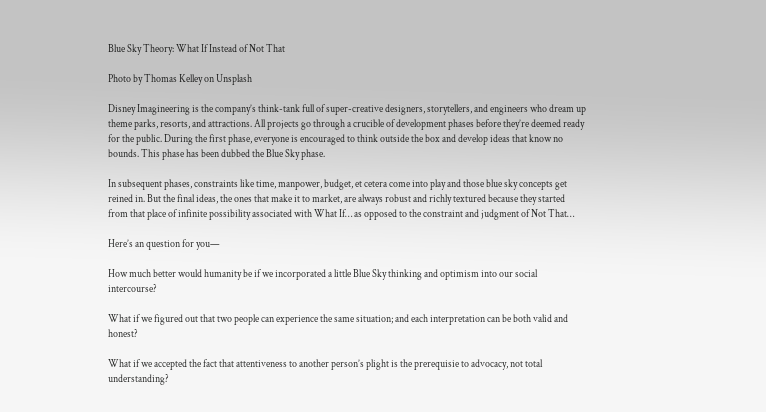Blue Sky Theory: What If Instead of Not That

Photo by Thomas Kelley on Unsplash

Disney Imagineering is the company’s think-tank full of super-creative designers, storytellers, and engineers who dream up theme parks, resorts, and attractions. All projects go through a crucible of development phases before they’re deemed ready for the public. During the first phase, everyone is encouraged to think outside the box and develop ideas that know no bounds. This phase has been dubbed the Blue Sky phase.

In subsequent phases, constraints like time, manpower, budget, et cetera come into play and those blue sky concepts get reined in. But the final ideas, the ones that make it to market, are always robust and richly textured because they started from that place of infinite possibility associated with What If… as opposed to the constraint and judgment of Not That…

Here’s an question for you—

How much better would humanity be if we incorporated a little Blue Sky thinking and optimism into our social intercourse?

What if we figured out that two people can experience the same situation; and each interpretation can be both valid and honest?

What if we accepted the fact that attentiveness to another person’s plight is the prerequisie to advocacy, not total understanding?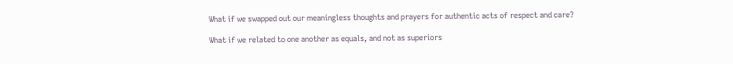What if we swapped out our meaningless thoughts and prayers for authentic acts of respect and care?

What if we related to one another as equals, and not as superiors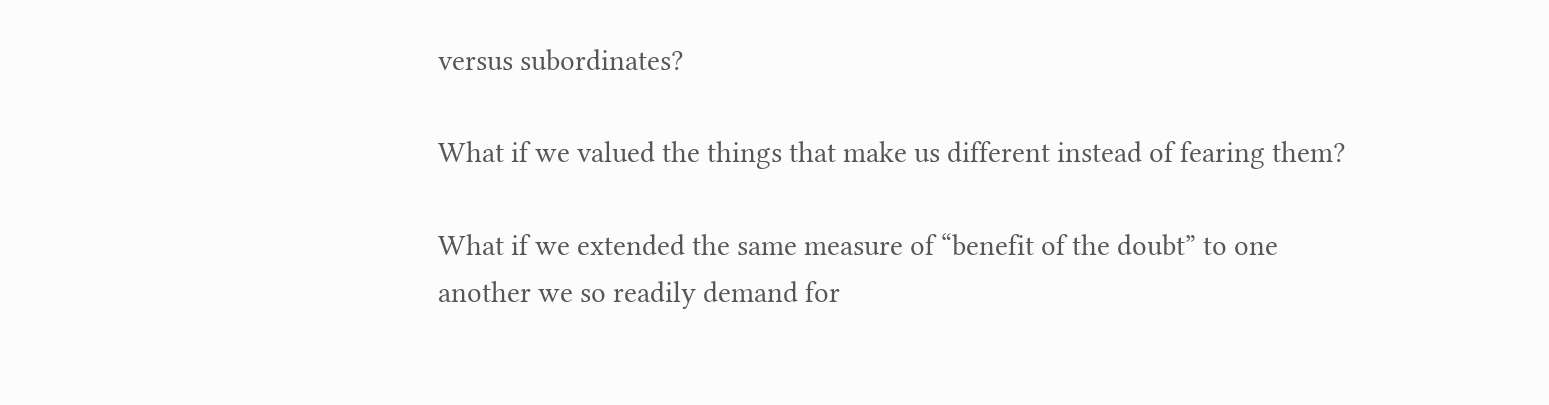versus subordinates?

What if we valued the things that make us different instead of fearing them?

What if we extended the same measure of “benefit of the doubt” to one another we so readily demand for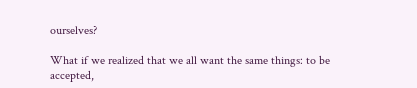ourselves?

What if we realized that we all want the same things: to be accepted,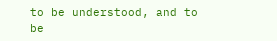to be understood, and to be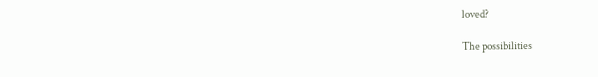loved?

The possibilities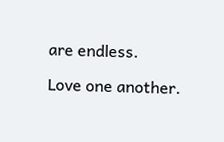are endless.

Love one another.